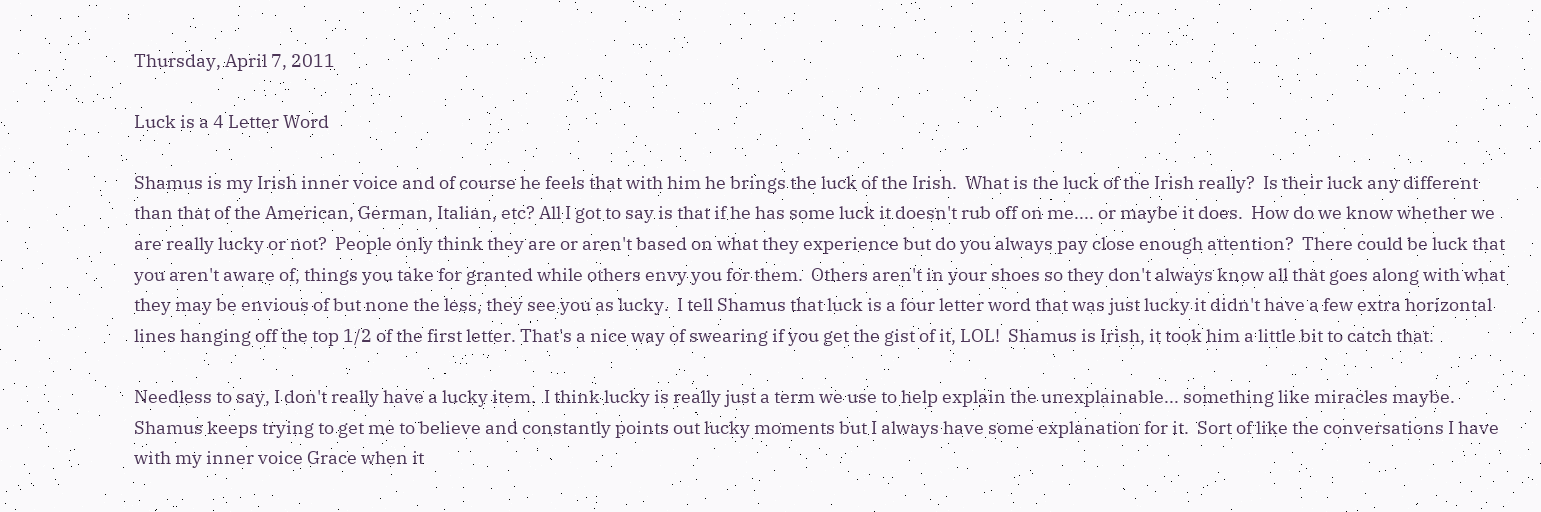Thursday, April 7, 2011

Luck is a 4 Letter Word

Shamus is my Irish inner voice and of course he feels that with him he brings the luck of the Irish.  What is the luck of the Irish really?  Is their luck any different than that of the American, German, Italian, etc? All I got to say is that if he has some luck it doesn't rub off on me.... or maybe it does.  How do we know whether we are really lucky or not?  People only think they are or aren't based on what they experience but do you always pay close enough attention?  There could be luck that you aren't aware of, things you take for granted while others envy you for them.  Others aren't in your shoes so they don't always know all that goes along with what they may be envious of but none the less, they see you as lucky.  I tell Shamus that luck is a four letter word that was just lucky it didn't have a few extra horizontal lines hanging off the top 1/2 of the first letter. That's a nice way of swearing if you get the gist of it, LOL!  Shamus is Irish, it took him a little bit to catch that.

Needless to say, I don't really have a lucky item.  I think lucky is really just a term we use to help explain the unexplainable... something like miracles maybe.  Shamus keeps trying to get me to believe and constantly points out lucky moments but I always have some explanation for it.  Sort of like the conversations I have with my inner voice Grace when it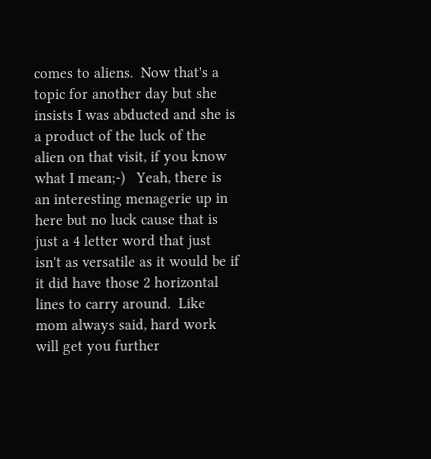comes to aliens.  Now that's a topic for another day but she insists I was abducted and she is a product of the luck of the alien on that visit, if you know what I mean;-)   Yeah, there is an interesting menagerie up in here but no luck cause that is just a 4 letter word that just isn't as versatile as it would be if it did have those 2 horizontal lines to carry around.  Like mom always said, hard work will get you further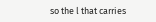so the l that carries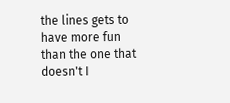the lines gets to have more fun than the one that doesn't I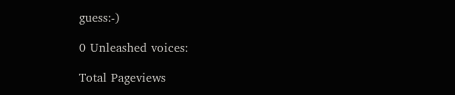guess:-)

0 Unleashed voices:

Total Pageviews